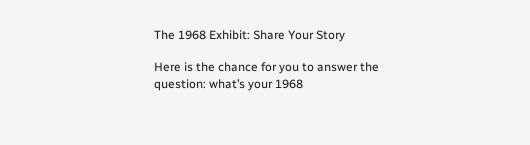The 1968 Exhibit: Share Your Story

Here is the chance for you to answer the question: what’s your 1968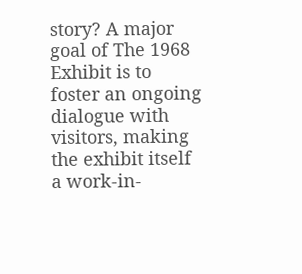story? A major goal of The 1968 Exhibit is to foster an ongoing dialogue with visitors, making the exhibit itself a work-in-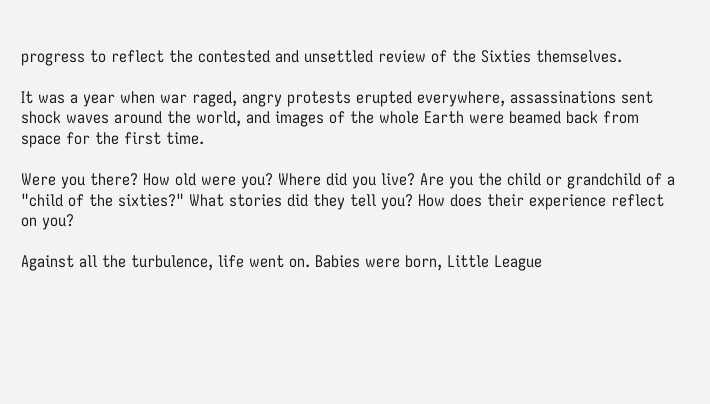progress to reflect the contested and unsettled review of the Sixties themselves.

It was a year when war raged, angry protests erupted everywhere, assassinations sent shock waves around the world, and images of the whole Earth were beamed back from space for the first time.

Were you there? How old were you? Where did you live? Are you the child or grandchild of a "child of the sixties?" What stories did they tell you? How does their experience reflect on you?

Against all the turbulence, life went on. Babies were born, Little League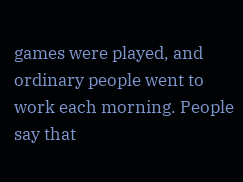games were played, and ordinary people went to work each morning. People say that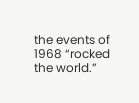the events of 1968 “rocked the world.”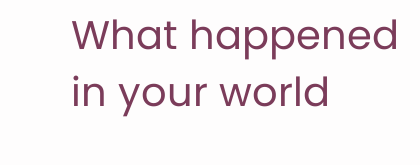What happened in your world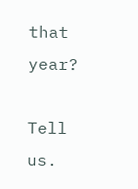that year?

Tell us.